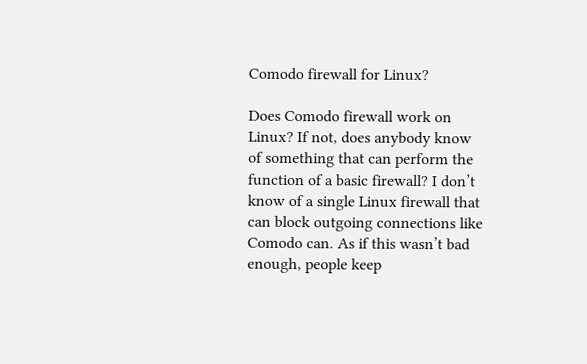Comodo firewall for Linux?

Does Comodo firewall work on Linux? If not, does anybody know of something that can perform the function of a basic firewall? I don’t know of a single Linux firewall that can block outgoing connections like Comodo can. As if this wasn’t bad enough, people keep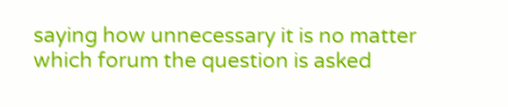saying how unnecessary it is no matter which forum the question is asked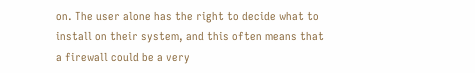on. The user alone has the right to decide what to install on their system, and this often means that a firewall could be a very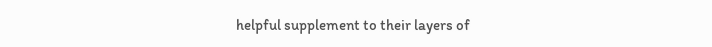helpful supplement to their layers of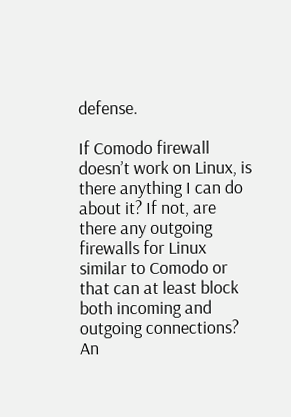defense.

If Comodo firewall doesn’t work on Linux, is there anything I can do about it? If not, are there any outgoing firewalls for Linux similar to Comodo or that can at least block both incoming and outgoing connections? An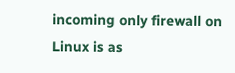incoming only firewall on Linux is as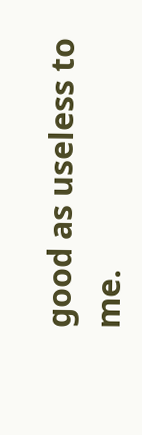good as useless to me.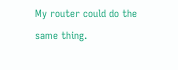My router could do the same thing.